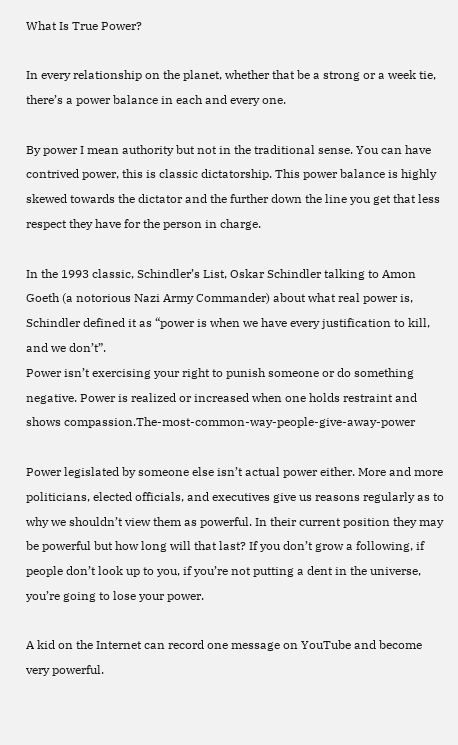What Is True Power?

In every relationship on the planet, whether that be a strong or a week tie, there’s a power balance in each and every one.

By power I mean authority but not in the traditional sense. You can have contrived power, this is classic dictatorship. This power balance is highly skewed towards the dictator and the further down the line you get that less respect they have for the person in charge.

In the 1993 classic, Schindler’s List, Oskar Schindler talking to Amon Goeth (a notorious Nazi Army Commander) about what real power is, Schindler defined it as “power is when we have every justification to kill, and we don’t”.
Power isn’t exercising your right to punish someone or do something negative. Power is realized or increased when one holds restraint and shows compassion.The-most-common-way-people-give-away-power

Power legislated by someone else isn’t actual power either. More and more politicians, elected officials, and executives give us reasons regularly as to why we shouldn’t view them as powerful. In their current position they may be powerful but how long will that last? If you don’t grow a following, if people don’t look up to you, if you’re not putting a dent in the universe, you’re going to lose your power.

A kid on the Internet can record one message on YouTube and become very powerful.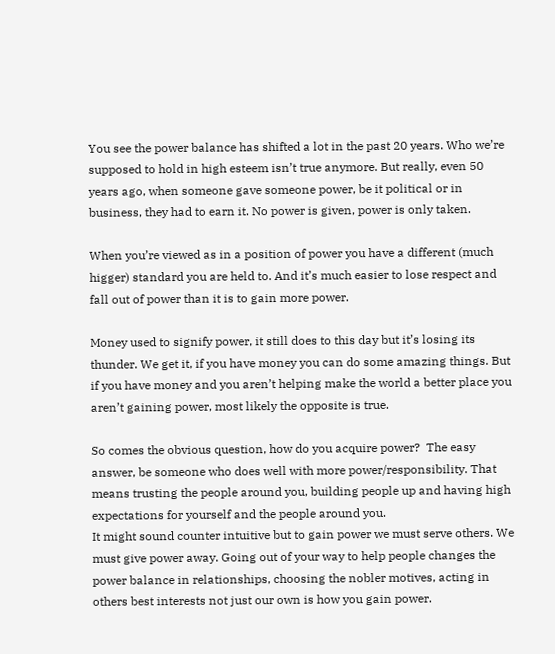You see the power balance has shifted a lot in the past 20 years. Who we’re supposed to hold in high esteem isn’t true anymore. But really, even 50 years ago, when someone gave someone power, be it political or in business, they had to earn it. No power is given, power is only taken.

When you’re viewed as in a position of power you have a different (much higger) standard you are held to. And it’s much easier to lose respect and fall out of power than it is to gain more power.

Money used to signify power, it still does to this day but it’s losing its thunder. We get it, if you have money you can do some amazing things. But if you have money and you aren’t helping make the world a better place you aren’t gaining power, most likely the opposite is true.

So comes the obvious question, how do you acquire power?  The easy answer, be someone who does well with more power/responsibility. That means trusting the people around you, building people up and having high expectations for yourself and the people around you.
It might sound counter intuitive but to gain power we must serve others. We must give power away. Going out of your way to help people changes the power balance in relationships, choosing the nobler motives, acting in others best interests not just our own is how you gain power.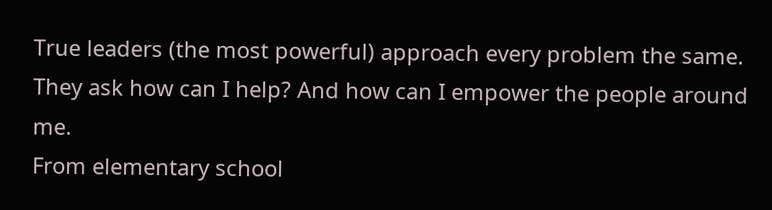True leaders (the most powerful) approach every problem the same. They ask how can I help? And how can I empower the people around me.
From elementary school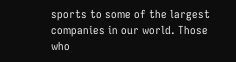sports to some of the largest companies in our world. Those who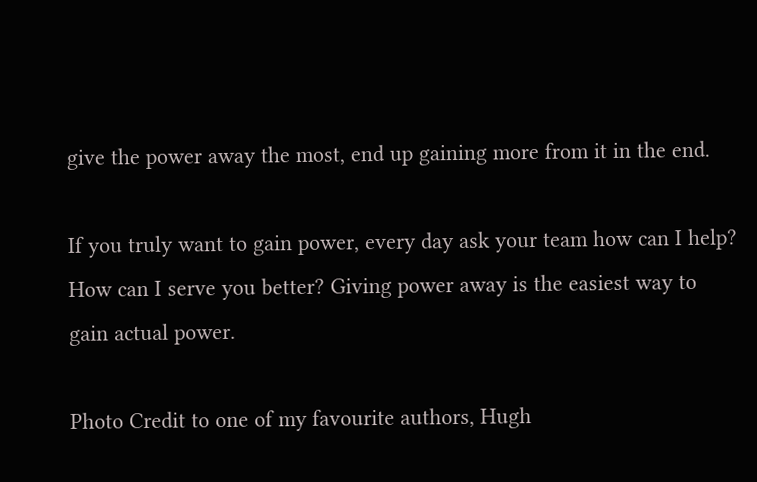give the power away the most, end up gaining more from it in the end.

If you truly want to gain power, every day ask your team how can I help? How can I serve you better? Giving power away is the easiest way to gain actual power.

Photo Credit to one of my favourite authors, Hugh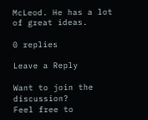McLeod. He has a lot of great ideas.

0 replies

Leave a Reply

Want to join the discussion?
Feel free to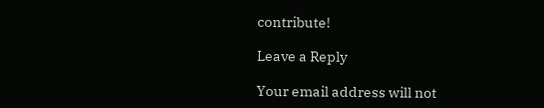contribute!

Leave a Reply

Your email address will not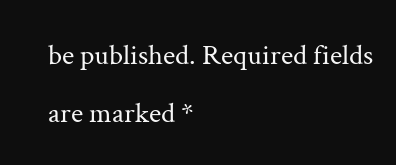be published. Required fields are marked *